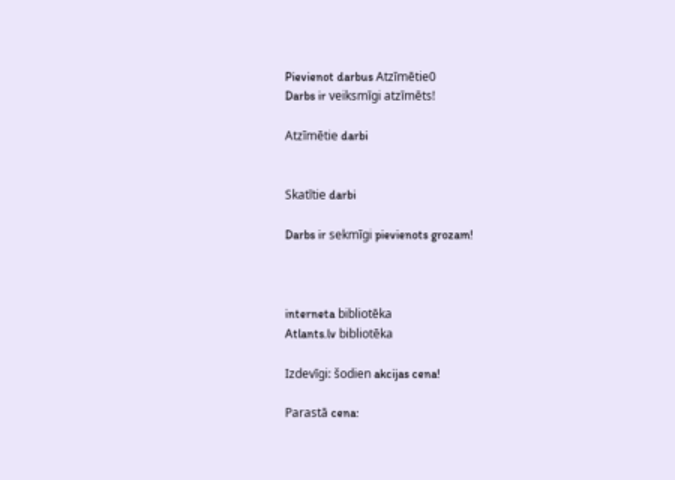Pievienot darbus Atzīmētie0
Darbs ir veiksmīgi atzīmēts!

Atzīmētie darbi


Skatītie darbi

Darbs ir sekmīgi pievienots grozam!



interneta bibliotēka
Atlants.lv bibliotēka

Izdevīgi: šodien akcijas cena!

Parastā cena: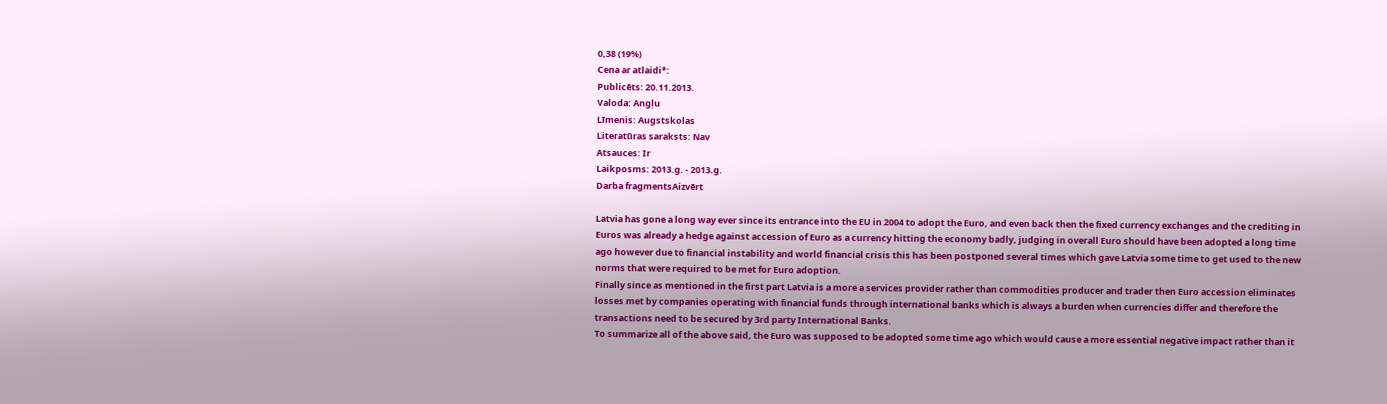0,38 (19%)
Cena ar atlaidi*:
Publicēts: 20.11.2013.
Valoda: Angļu
Līmenis: Augstskolas
Literatūras saraksts: Nav
Atsauces: Ir
Laikposms: 2013.g. - 2013.g.
Darba fragmentsAizvērt

Latvia has gone a long way ever since its entrance into the EU in 2004 to adopt the Euro, and even back then the fixed currency exchanges and the crediting in Euros was already a hedge against accession of Euro as a currency hitting the economy badly, judging in overall Euro should have been adopted a long time ago however due to financial instability and world financial crisis this has been postponed several times which gave Latvia some time to get used to the new norms that were required to be met for Euro adoption.
Finally since as mentioned in the first part Latvia is a more a services provider rather than commodities producer and trader then Euro accession eliminates losses met by companies operating with financial funds through international banks which is always a burden when currencies differ and therefore the transactions need to be secured by 3rd party International Banks.
To summarize all of the above said, the Euro was supposed to be adopted some time ago which would cause a more essential negative impact rather than it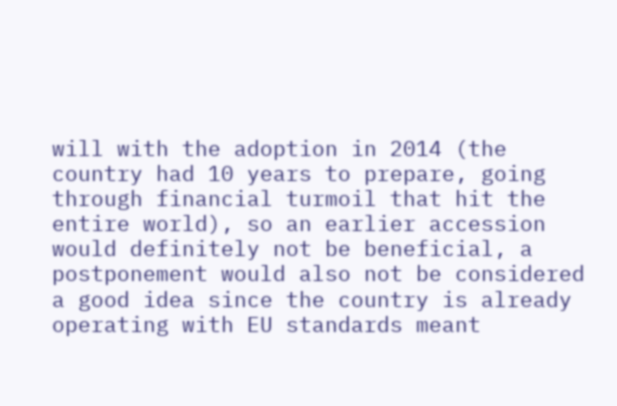will with the adoption in 2014 (the country had 10 years to prepare, going through financial turmoil that hit the entire world), so an earlier accession would definitely not be beneficial, a postponement would also not be considered a good idea since the country is already operating with EU standards meant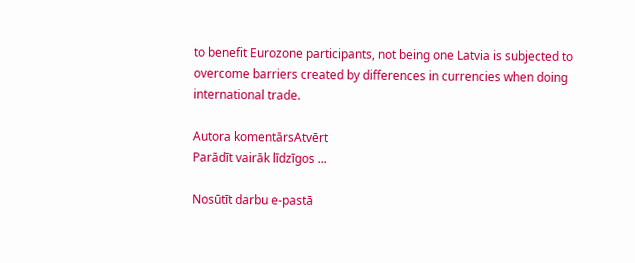to benefit Eurozone participants, not being one Latvia is subjected to overcome barriers created by differences in currencies when doing international trade.

Autora komentārsAtvērt
Parādīt vairāk līdzīgos ...

Nosūtīt darbu e-pastā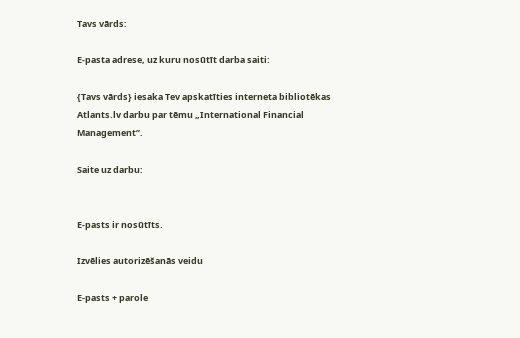Tavs vārds:

E-pasta adrese, uz kuru nosūtīt darba saiti:

{Tavs vārds} iesaka Tev apskatīties interneta bibliotēkas Atlants.lv darbu par tēmu „International Financial Management”.

Saite uz darbu:


E-pasts ir nosūtīts.

Izvēlies autorizēšanās veidu

E-pasts + parole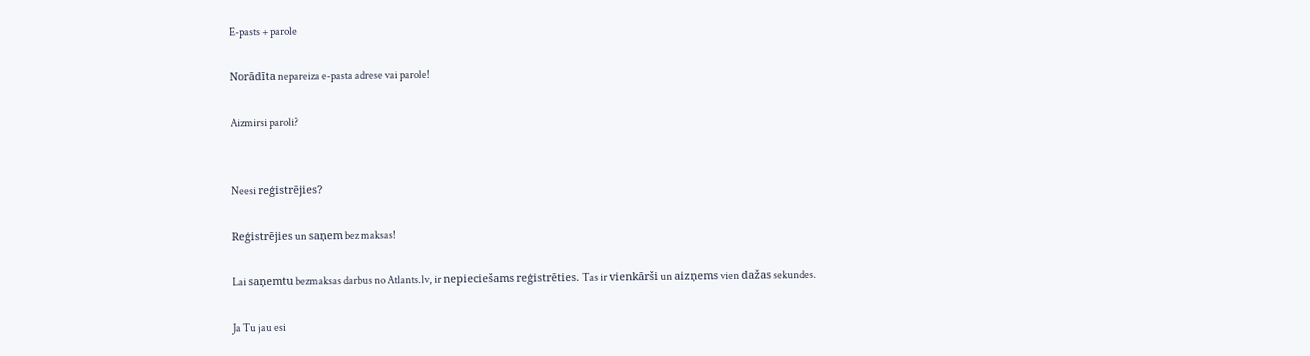E-pasts + parole

Norādīta nepareiza e-pasta adrese vai parole!

Aizmirsi paroli?


Neesi reģistrējies?

Reģistrējies un saņem bez maksas!

Lai saņemtu bezmaksas darbus no Atlants.lv, ir nepieciešams reģistrēties. Tas ir vienkārši un aizņems vien dažas sekundes.

Ja Tu jau esi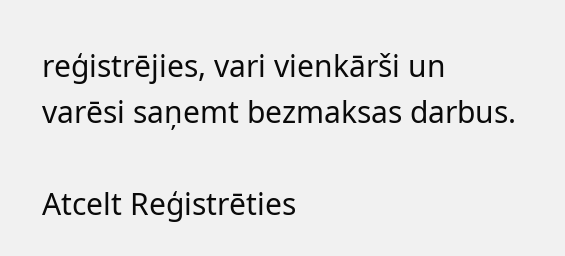reģistrējies, vari vienkārši un varēsi saņemt bezmaksas darbus.

Atcelt Reģistrēties